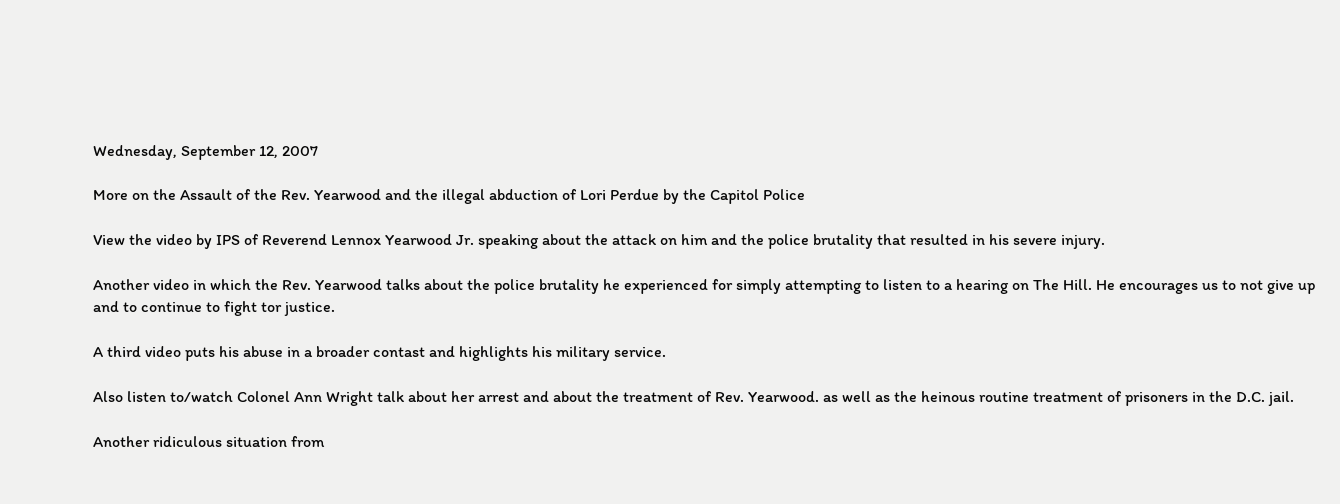Wednesday, September 12, 2007

More on the Assault of the Rev. Yearwood and the illegal abduction of Lori Perdue by the Capitol Police

View the video by IPS of Reverend Lennox Yearwood Jr. speaking about the attack on him and the police brutality that resulted in his severe injury.

Another video in which the Rev. Yearwood talks about the police brutality he experienced for simply attempting to listen to a hearing on The Hill. He encourages us to not give up and to continue to fight tor justice.

A third video puts his abuse in a broader contast and highlights his military service.

Also listen to/watch Colonel Ann Wright talk about her arrest and about the treatment of Rev. Yearwood. as well as the heinous routine treatment of prisoners in the D.C. jail.

Another ridiculous situation from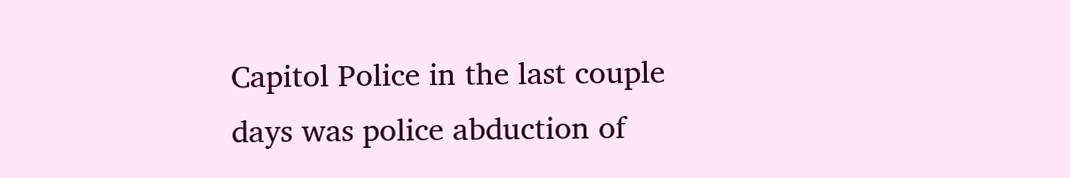Capitol Police in the last couple days was police abduction of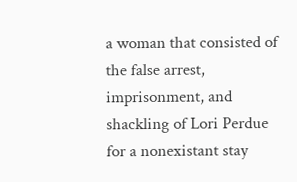a woman that consisted of the false arrest, imprisonment, and shackling of Lori Perdue for a nonexistant stay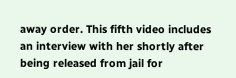away order. This fifth video includes an interview with her shortly after being released from jail for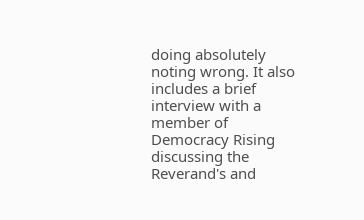doing absolutely noting wrong. It also includes a brief interview with a member of Democracy Rising discussing the Reverand's and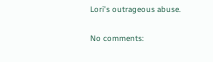Lori's outrageous abuse.

No comments: